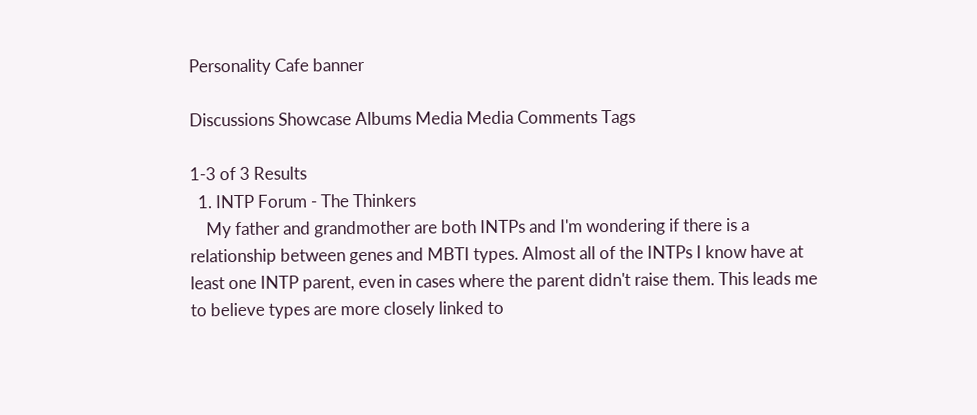Personality Cafe banner

Discussions Showcase Albums Media Media Comments Tags

1-3 of 3 Results
  1. INTP Forum - The Thinkers
    My father and grandmother are both INTPs and I'm wondering if there is a relationship between genes and MBTI types. Almost all of the INTPs I know have at least one INTP parent, even in cases where the parent didn't raise them. This leads me to believe types are more closely linked to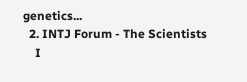genetics...
  2. INTJ Forum - The Scientists
    I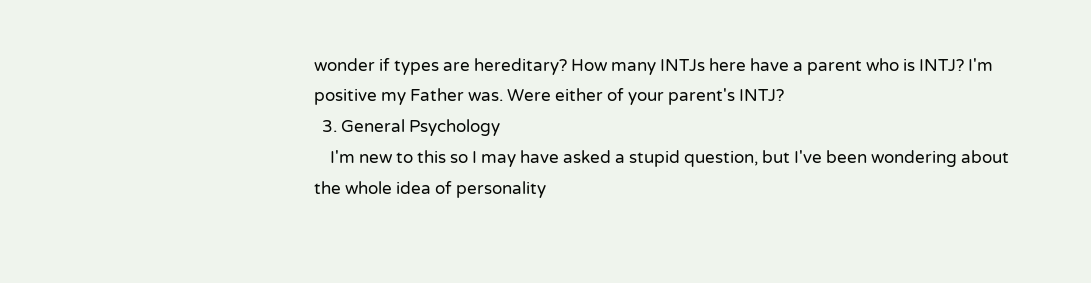wonder if types are hereditary? How many INTJs here have a parent who is INTJ? I'm positive my Father was. Were either of your parent's INTJ?
  3. General Psychology
    I'm new to this so I may have asked a stupid question, but I've been wondering about the whole idea of personality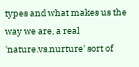types and what makes us the way we are, a real 'nature.vs.nurture' sort of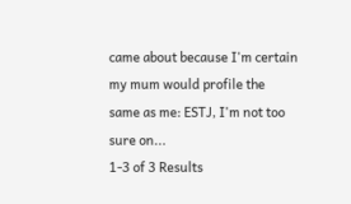came about because I'm certain my mum would profile the same as me: ESTJ, I'm not too sure on...
1-3 of 3 Results